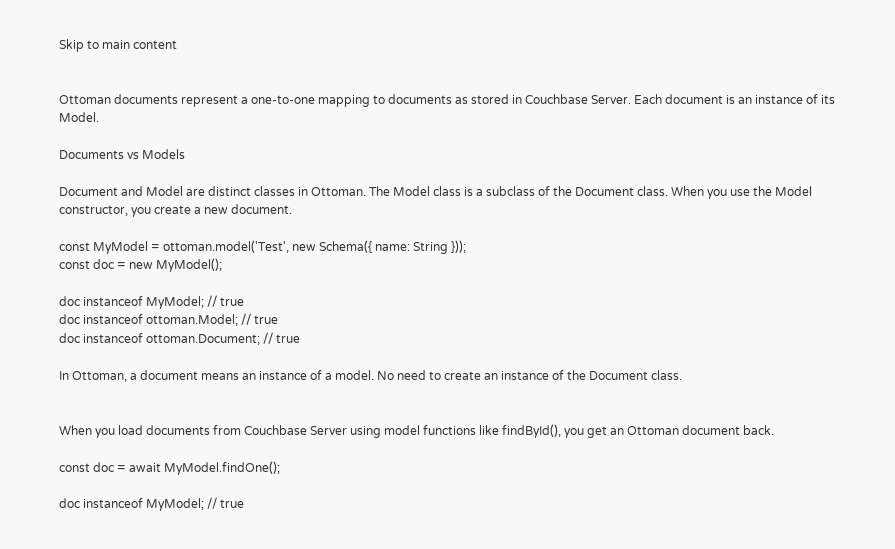Skip to main content


Ottoman documents represent a one-to-one mapping to documents as stored in Couchbase Server. Each document is an instance of its Model.

Documents vs Models

Document and Model are distinct classes in Ottoman. The Model class is a subclass of the Document class. When you use the Model constructor, you create a new document.

const MyModel = ottoman.model('Test', new Schema({ name: String }));
const doc = new MyModel();

doc instanceof MyModel; // true
doc instanceof ottoman.Model; // true
doc instanceof ottoman.Document; // true

In Ottoman, a document means an instance of a model. No need to create an instance of the Document class.


When you load documents from Couchbase Server using model functions like findById(), you get an Ottoman document back.

const doc = await MyModel.findOne();

doc instanceof MyModel; // true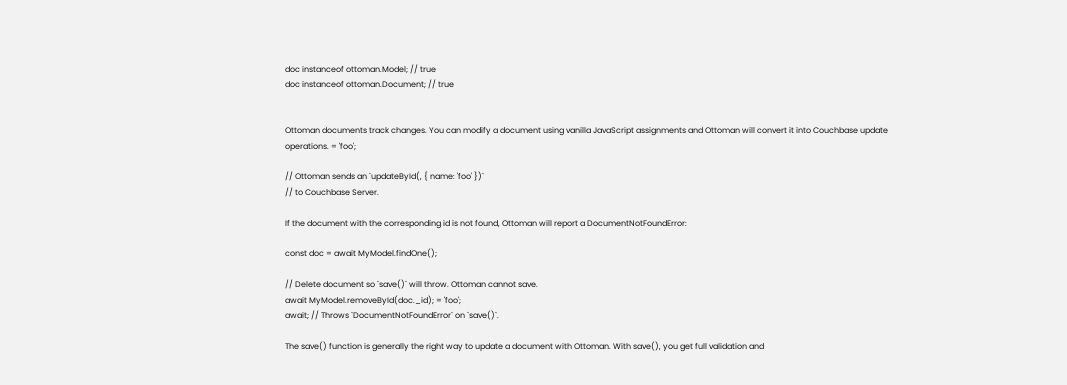doc instanceof ottoman.Model; // true
doc instanceof ottoman.Document; // true


Ottoman documents track changes. You can modify a document using vanilla JavaScript assignments and Ottoman will convert it into Couchbase update operations. = 'foo';

// Ottoman sends an `updateById(, { name: 'foo' })`
// to Couchbase Server.

If the document with the corresponding id is not found, Ottoman will report a DocumentNotFoundError:

const doc = await MyModel.findOne();

// Delete document so `save()` will throw. Ottoman cannot save.
await MyModel.removeById(doc._id); = 'foo';
await; // Throws `DocumentNotFoundError` on `save()`.

The save() function is generally the right way to update a document with Ottoman. With save(), you get full validation and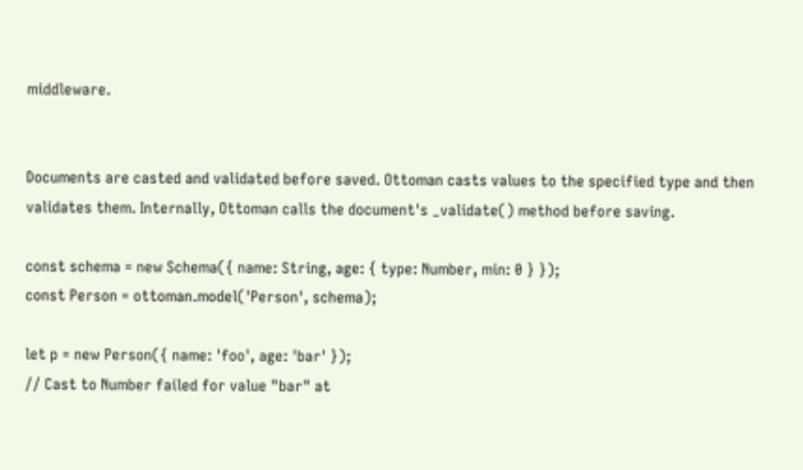middleware.


Documents are casted and validated before saved. Ottoman casts values to the specified type and then validates them. Internally, Ottoman calls the document's _validate() method before saving.

const schema = new Schema({ name: String, age: { type: Number, min: 0 } });
const Person = ottoman.model('Person', schema);

let p = new Person({ name: 'foo', age: 'bar' });
// Cast to Number failed for value "bar" at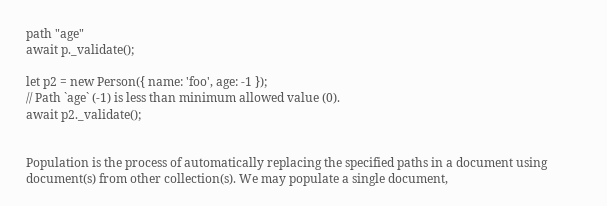path "age"
await p._validate();

let p2 = new Person({ name: 'foo', age: -1 });
// Path `age` (-1) is less than minimum allowed value (0).
await p2._validate();


Population is the process of automatically replacing the specified paths in a document using document(s) from other collection(s). We may populate a single document,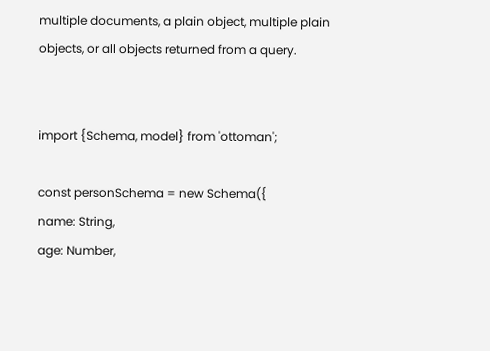multiple documents, a plain object, multiple plain objects, or all objects returned from a query.


import {Schema, model} from 'ottoman';

const personSchema = new Schema({
name: String,
age: Number,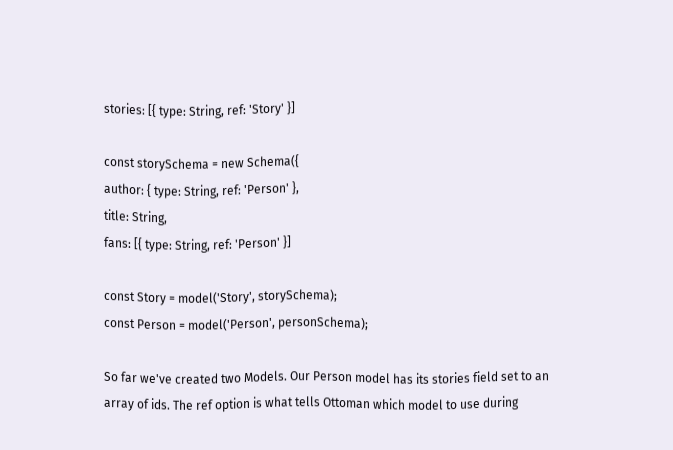stories: [{ type: String, ref: 'Story' }]

const storySchema = new Schema({
author: { type: String, ref: 'Person' },
title: String,
fans: [{ type: String, ref: 'Person' }]

const Story = model('Story', storySchema);
const Person = model('Person', personSchema);

So far we've created two Models. Our Person model has its stories field set to an array of ids. The ref option is what tells Ottoman which model to use during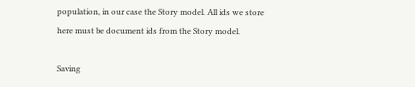population, in our case the Story model. All ids we store here must be document ids from the Story model.

Saving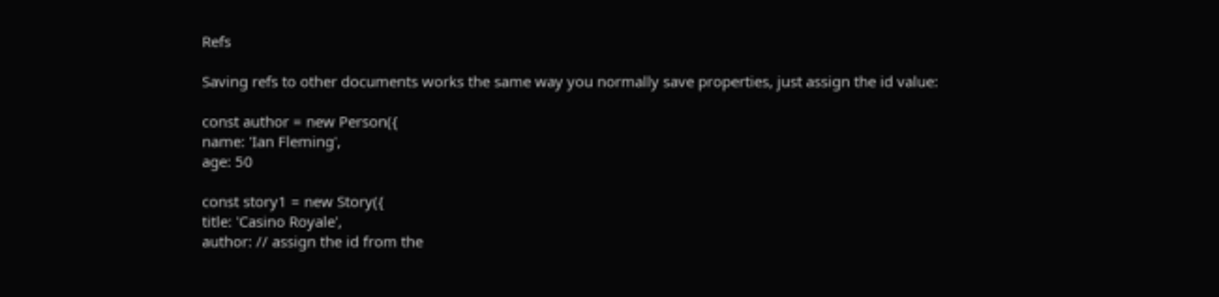Refs

Saving refs to other documents works the same way you normally save properties, just assign the id value:

const author = new Person({
name: 'Ian Fleming',
age: 50

const story1 = new Story({
title: 'Casino Royale',
author: // assign the id from the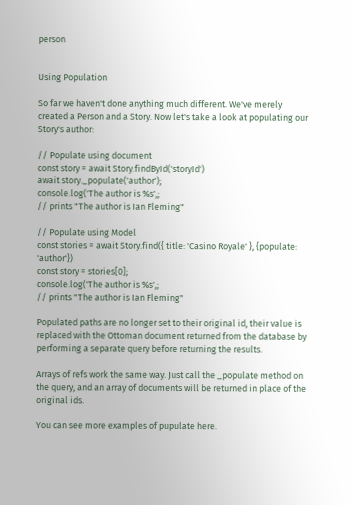person


Using Population

So far we haven't done anything much different. We've merely created a Person and a Story. Now let's take a look at populating our Story's author:

// Populate using document
const story = await Story.findById('storyId')
await story._populate('author');
console.log('The author is %s',;
// prints "The author is Ian Fleming"

// Populate using Model
const stories = await Story.find({ title: 'Casino Royale' }, {populate: 'author'})
const story = stories[0];
console.log('The author is %s',;
// prints "The author is Ian Fleming"

Populated paths are no longer set to their original id, their value is replaced with the Ottoman document returned from the database by performing a separate query before returning the results.

Arrays of refs work the same way. Just call the _populate method on the query, and an array of documents will be returned in place of the original ids.

You can see more examples of pupulate here.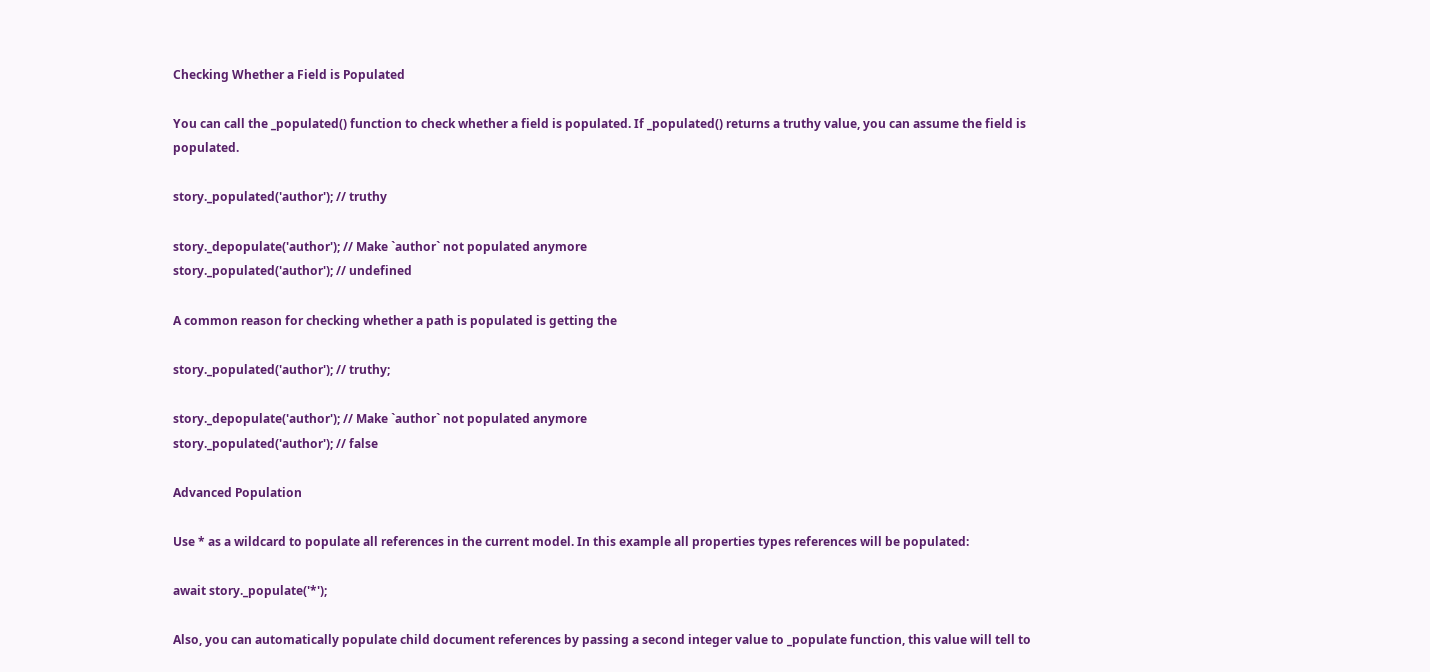Checking Whether a Field is Populated

You can call the _populated() function to check whether a field is populated. If _populated() returns a truthy value, you can assume the field is populated.

story._populated('author'); // truthy

story._depopulate('author'); // Make `author` not populated anymore
story._populated('author'); // undefined

A common reason for checking whether a path is populated is getting the

story._populated('author'); // truthy;

story._depopulate('author'); // Make `author` not populated anymore
story._populated('author'); // false

Advanced Population

Use * as a wildcard to populate all references in the current model. In this example all properties types references will be populated:

await story._populate('*');

Also, you can automatically populate child document references by passing a second integer value to _populate function, this value will tell to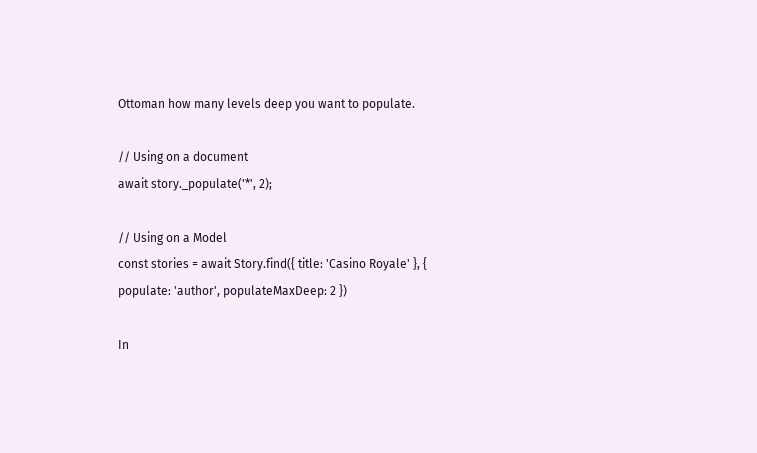Ottoman how many levels deep you want to populate.

// Using on a document
await story._populate('*', 2);

// Using on a Model
const stories = await Story.find({ title: 'Casino Royale' }, { populate: 'author', populateMaxDeep: 2 })

In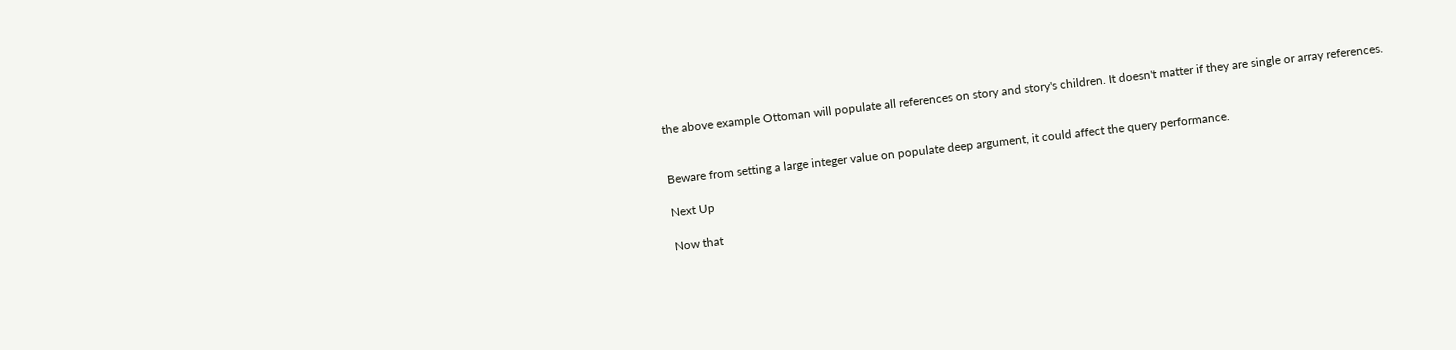the above example Ottoman will populate all references on story and story's children. It doesn't matter if they are single or array references.


Beware from setting a large integer value on populate deep argument, it could affect the query performance.

Next Up

Now that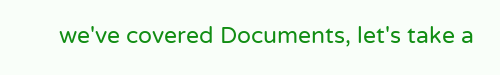we've covered Documents, let's take a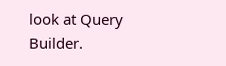look at Query Builder.